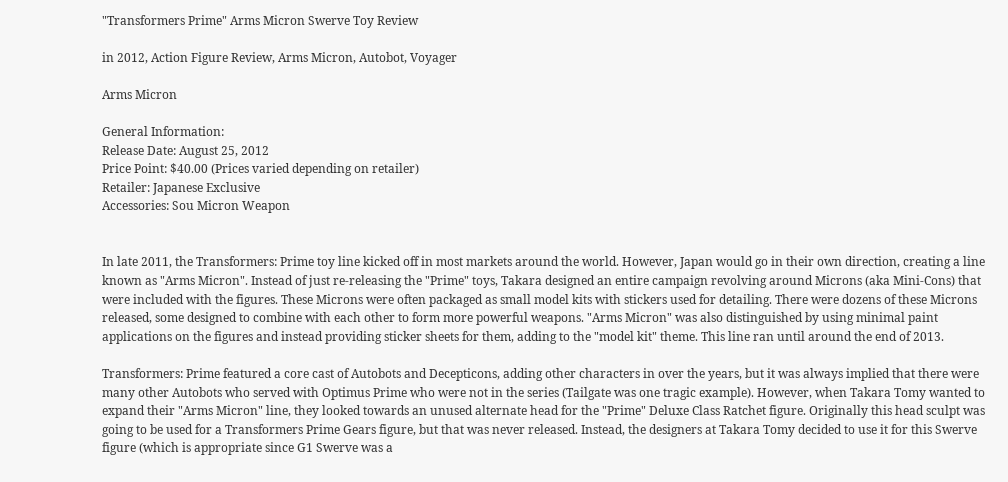"Transformers Prime" Arms Micron Swerve Toy Review

in 2012, Action Figure Review, Arms Micron, Autobot, Voyager

Arms Micron

General Information:
Release Date: August 25, 2012
Price Point: $40.00 (Prices varied depending on retailer)
Retailer: Japanese Exclusive
Accessories: Sou Micron Weapon


In late 2011, the Transformers: Prime toy line kicked off in most markets around the world. However, Japan would go in their own direction, creating a line known as "Arms Micron". Instead of just re-releasing the "Prime" toys, Takara designed an entire campaign revolving around Microns (aka Mini-Cons) that were included with the figures. These Microns were often packaged as small model kits with stickers used for detailing. There were dozens of these Microns released, some designed to combine with each other to form more powerful weapons. "Arms Micron" was also distinguished by using minimal paint applications on the figures and instead providing sticker sheets for them, adding to the "model kit" theme. This line ran until around the end of 2013.

Transformers: Prime featured a core cast of Autobots and Decepticons, adding other characters in over the years, but it was always implied that there were many other Autobots who served with Optimus Prime who were not in the series (Tailgate was one tragic example). However, when Takara Tomy wanted to expand their "Arms Micron" line, they looked towards an unused alternate head for the "Prime" Deluxe Class Ratchet figure. Originally this head sculpt was going to be used for a Transformers Prime Gears figure, but that was never released. Instead, the designers at Takara Tomy decided to use it for this Swerve figure (which is appropriate since G1 Swerve was a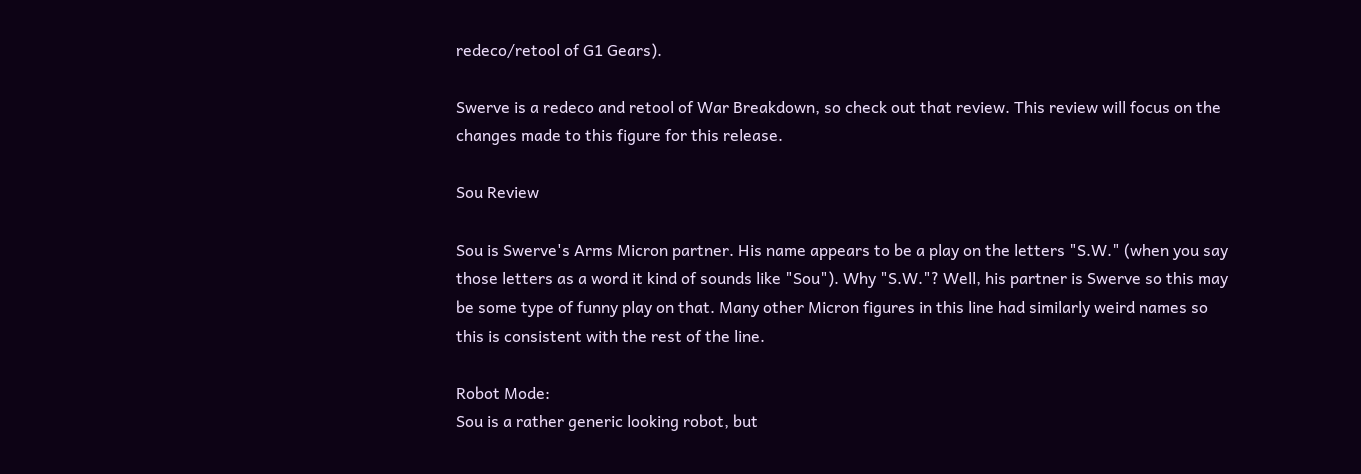redeco/retool of G1 Gears).

Swerve is a redeco and retool of War Breakdown, so check out that review. This review will focus on the changes made to this figure for this release.

Sou Review

Sou is Swerve's Arms Micron partner. His name appears to be a play on the letters "S.W." (when you say those letters as a word it kind of sounds like "Sou"). Why "S.W."? Well, his partner is Swerve so this may be some type of funny play on that. Many other Micron figures in this line had similarly weird names so this is consistent with the rest of the line.

Robot Mode:
Sou is a rather generic looking robot, but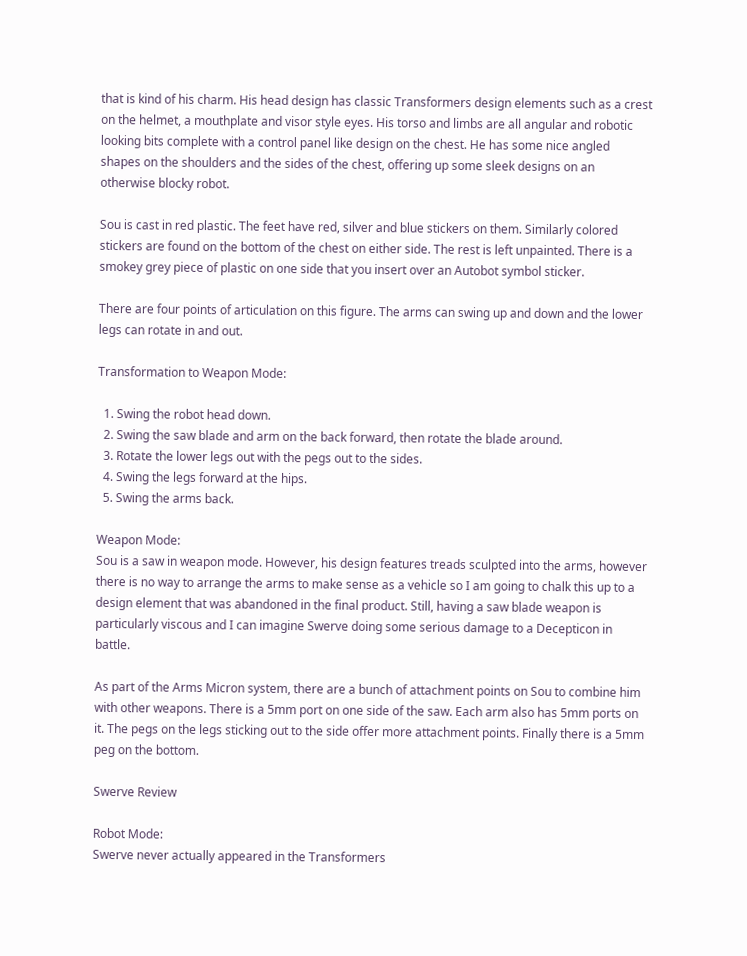that is kind of his charm. His head design has classic Transformers design elements such as a crest on the helmet, a mouthplate and visor style eyes. His torso and limbs are all angular and robotic looking bits complete with a control panel like design on the chest. He has some nice angled shapes on the shoulders and the sides of the chest, offering up some sleek designs on an otherwise blocky robot.

Sou is cast in red plastic. The feet have red, silver and blue stickers on them. Similarly colored stickers are found on the bottom of the chest on either side. The rest is left unpainted. There is a smokey grey piece of plastic on one side that you insert over an Autobot symbol sticker.

There are four points of articulation on this figure. The arms can swing up and down and the lower legs can rotate in and out.

Transformation to Weapon Mode:

  1. Swing the robot head down.
  2. Swing the saw blade and arm on the back forward, then rotate the blade around.
  3. Rotate the lower legs out with the pegs out to the sides.
  4. Swing the legs forward at the hips.
  5. Swing the arms back.

Weapon Mode:
Sou is a saw in weapon mode. However, his design features treads sculpted into the arms, however there is no way to arrange the arms to make sense as a vehicle so I am going to chalk this up to a design element that was abandoned in the final product. Still, having a saw blade weapon is particularly viscous and I can imagine Swerve doing some serious damage to a Decepticon in battle.

As part of the Arms Micron system, there are a bunch of attachment points on Sou to combine him with other weapons. There is a 5mm port on one side of the saw. Each arm also has 5mm ports on it. The pegs on the legs sticking out to the side offer more attachment points. Finally there is a 5mm peg on the bottom.

Swerve Review

Robot Mode:
Swerve never actually appeared in the Transformers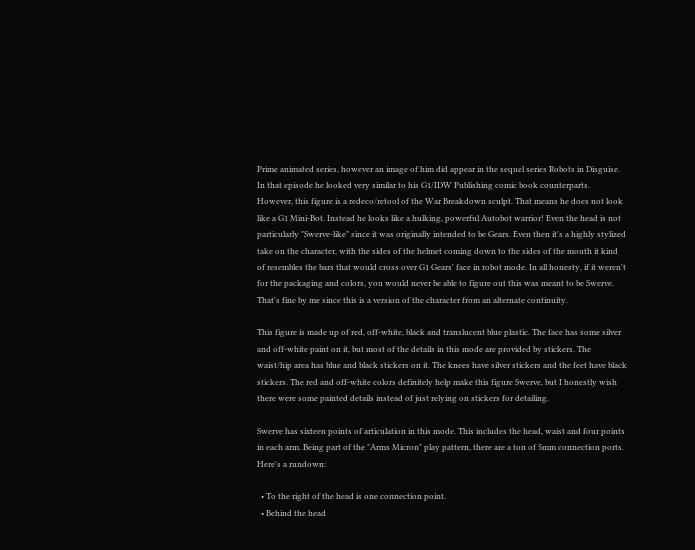Prime animated series, however an image of him did appear in the sequel series Robots in Disguise. In that episode he looked very similar to his G1/IDW Publishing comic book counterparts. However, this figure is a redeco/retool of the War Breakdown sculpt. That means he does not look like a G1 Mini-Bot. Instead he looks like a hulking, powerful Autobot warrior! Even the head is not particularly "Swerve-like" since it was originally intended to be Gears. Even then it's a highly stylized take on the character, with the sides of the helmet coming down to the sides of the mouth it kind of resembles the bars that would cross over G1 Gears' face in robot mode. In all honesty, if it weren't for the packaging and colors, you would never be able to figure out this was meant to be Swerve. That's fine by me since this is a version of the character from an alternate continuity.

This figure is made up of red, off-white, black and translucent blue plastic. The face has some silver and off-white paint on it, but most of the details in this mode are provided by stickers. The waist/hip area has blue and black stickers on it. The knees have silver stickers and the feet have black stickers. The red and off-white colors definitely help make this figure Swerve, but I honestly wish there were some painted details instead of just relying on stickers for detailing.

Swerve has sixteen points of articulation in this mode. This includes the head, waist and four points in each arm. Being part of the "Arms Micron" play pattern, there are a ton of 5mm connection ports. Here's a rundown:

  • To the right of the head is one connection point.
  • Behind the head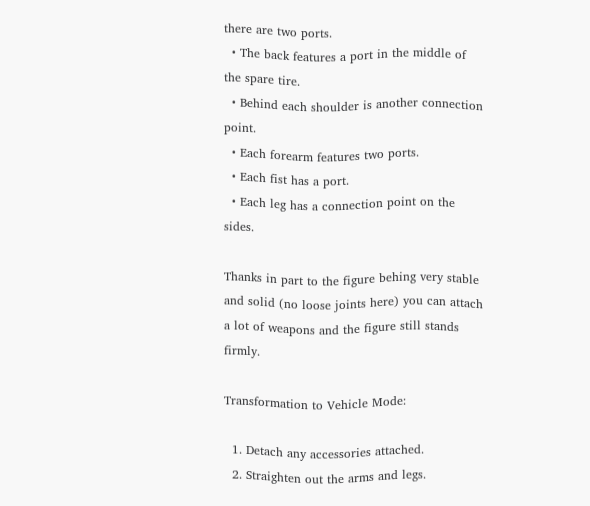there are two ports.
  • The back features a port in the middle of the spare tire.
  • Behind each shoulder is another connection point.
  • Each forearm features two ports.
  • Each fist has a port.
  • Each leg has a connection point on the sides.

Thanks in part to the figure behing very stable and solid (no loose joints here) you can attach a lot of weapons and the figure still stands firmly.

Transformation to Vehicle Mode:

  1. Detach any accessories attached.
  2. Straighten out the arms and legs.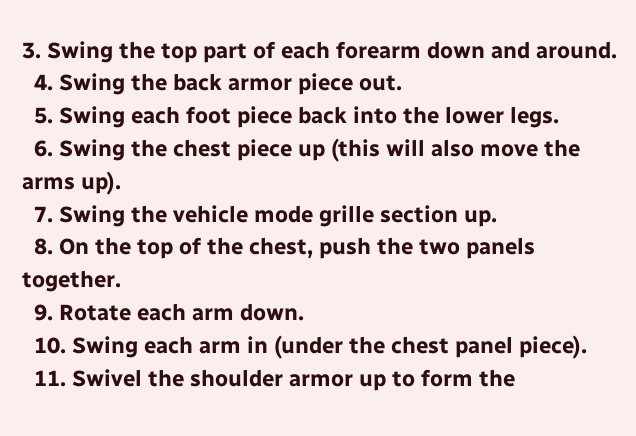3. Swing the top part of each forearm down and around.
  4. Swing the back armor piece out.
  5. Swing each foot piece back into the lower legs.
  6. Swing the chest piece up (this will also move the arms up).
  7. Swing the vehicle mode grille section up.
  8. On the top of the chest, push the two panels together.
  9. Rotate each arm down.
  10. Swing each arm in (under the chest panel piece).
  11. Swivel the shoulder armor up to form the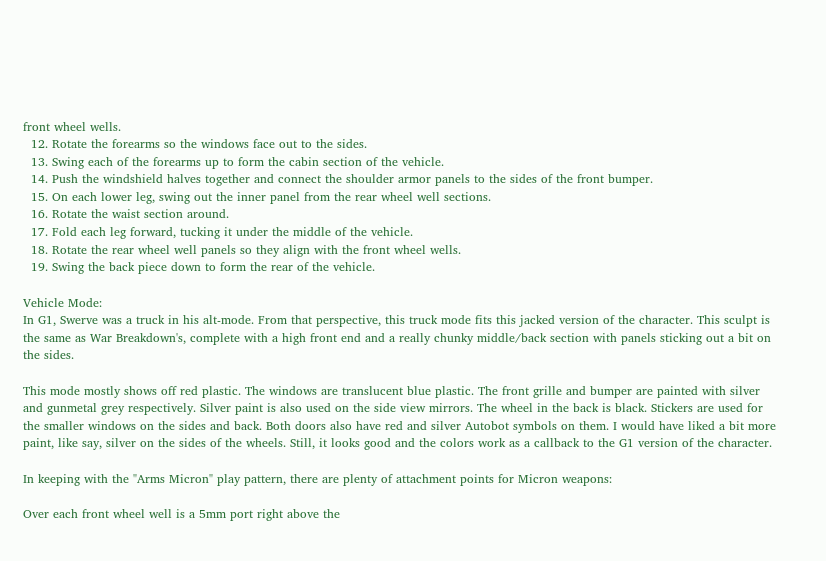front wheel wells.
  12. Rotate the forearms so the windows face out to the sides.
  13. Swing each of the forearms up to form the cabin section of the vehicle.
  14. Push the windshield halves together and connect the shoulder armor panels to the sides of the front bumper.
  15. On each lower leg, swing out the inner panel from the rear wheel well sections.
  16. Rotate the waist section around.
  17. Fold each leg forward, tucking it under the middle of the vehicle.
  18. Rotate the rear wheel well panels so they align with the front wheel wells.
  19. Swing the back piece down to form the rear of the vehicle.

Vehicle Mode:
In G1, Swerve was a truck in his alt-mode. From that perspective, this truck mode fits this jacked version of the character. This sculpt is the same as War Breakdown's, complete with a high front end and a really chunky middle/back section with panels sticking out a bit on the sides.

This mode mostly shows off red plastic. The windows are translucent blue plastic. The front grille and bumper are painted with silver and gunmetal grey respectively. Silver paint is also used on the side view mirrors. The wheel in the back is black. Stickers are used for the smaller windows on the sides and back. Both doors also have red and silver Autobot symbols on them. I would have liked a bit more paint, like say, silver on the sides of the wheels. Still, it looks good and the colors work as a callback to the G1 version of the character.

In keeping with the "Arms Micron" play pattern, there are plenty of attachment points for Micron weapons:

Over each front wheel well is a 5mm port right above the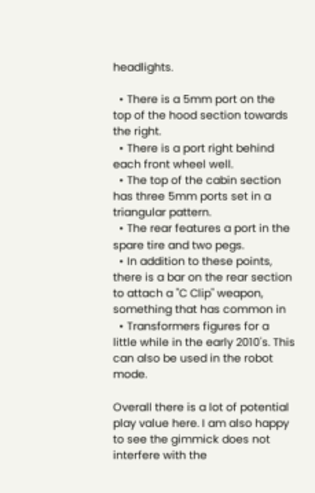headlights.

  • There is a 5mm port on the top of the hood section towards the right.
  • There is a port right behind each front wheel well.
  • The top of the cabin section has three 5mm ports set in a triangular pattern.
  • The rear features a port in the spare tire and two pegs.
  • In addition to these points, there is a bar on the rear section to attach a "C Clip" weapon, something that has common in
  • Transformers figures for a little while in the early 2010's. This can also be used in the robot mode.

Overall there is a lot of potential play value here. I am also happy to see the gimmick does not interfere with the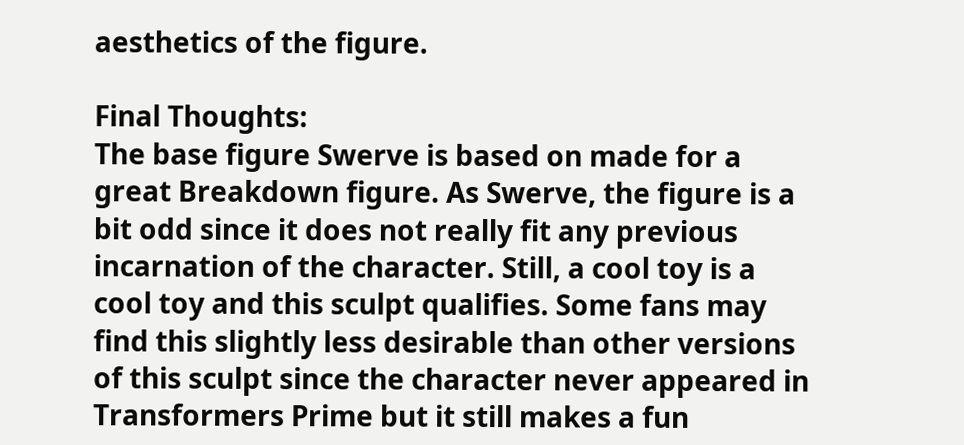aesthetics of the figure.

Final Thoughts:
The base figure Swerve is based on made for a great Breakdown figure. As Swerve, the figure is a bit odd since it does not really fit any previous incarnation of the character. Still, a cool toy is a cool toy and this sculpt qualifies. Some fans may find this slightly less desirable than other versions of this sculpt since the character never appeared in Transformers Prime but it still makes a fun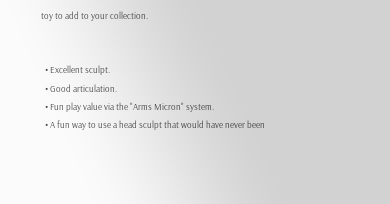toy to add to your collection.


  • Excellent sculpt.
  • Good articulation.
  • Fun play value via the "Arms Micron" system.
  • A fun way to use a head sculpt that would have never been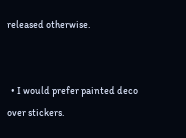released otherwise.


  • I would prefer painted deco over stickers.